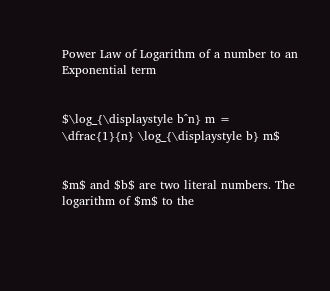Power Law of Logarithm of a number to an Exponential term


$\log_{\displaystyle b^n} m = \dfrac{1}{n} \log_{\displaystyle b} m$


$m$ and $b$ are two literal numbers. The logarithm of $m$ to the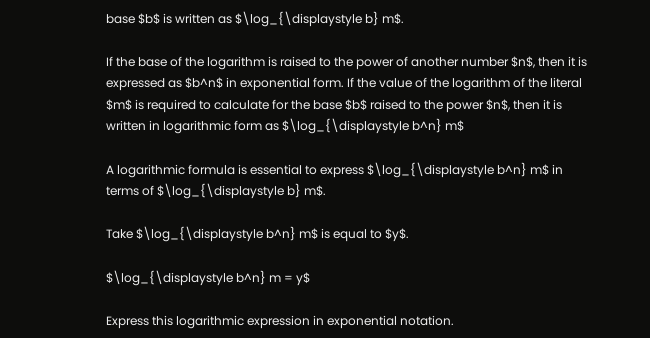base $b$ is written as $\log_{\displaystyle b} m$.

If the base of the logarithm is raised to the power of another number $n$, then it is expressed as $b^n$ in exponential form. If the value of the logarithm of the literal $m$ is required to calculate for the base $b$ raised to the power $n$, then it is written in logarithmic form as $\log_{\displaystyle b^n} m$

A logarithmic formula is essential to express $\log_{\displaystyle b^n} m$ in terms of $\log_{\displaystyle b} m$.

Take $\log_{\displaystyle b^n} m$ is equal to $y$.

$\log_{\displaystyle b^n} m = y$

Express this logarithmic expression in exponential notation.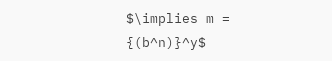$\implies m = {(b^n)}^y$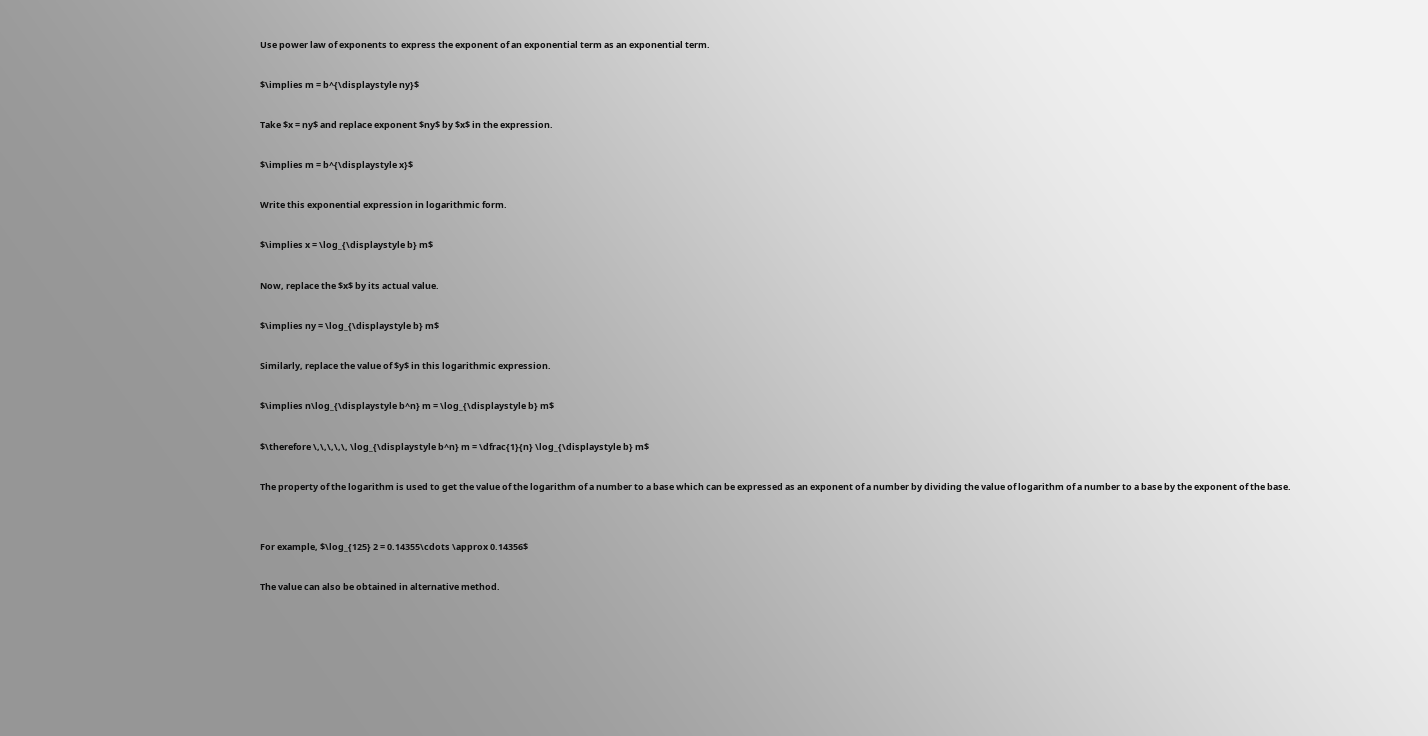Use power law of exponents to express the exponent of an exponential term as an exponential term.

$\implies m = b^{\displaystyle ny}$

Take $x = ny$ and replace exponent $ny$ by $x$ in the expression.

$\implies m = b^{\displaystyle x}$

Write this exponential expression in logarithmic form.

$\implies x = \log_{\displaystyle b} m$

Now, replace the $x$ by its actual value.

$\implies ny = \log_{\displaystyle b} m$

Similarly, replace the value of $y$ in this logarithmic expression.

$\implies n\log_{\displaystyle b^n} m = \log_{\displaystyle b} m$

$\therefore \,\,\,\,\, \log_{\displaystyle b^n} m = \dfrac{1}{n} \log_{\displaystyle b} m$

The property of the logarithm is used to get the value of the logarithm of a number to a base which can be expressed as an exponent of a number by dividing the value of logarithm of a number to a base by the exponent of the base.


For example, $\log_{125} 2 = 0.14355\cdots \approx 0.14356$

The value can also be obtained in alternative method.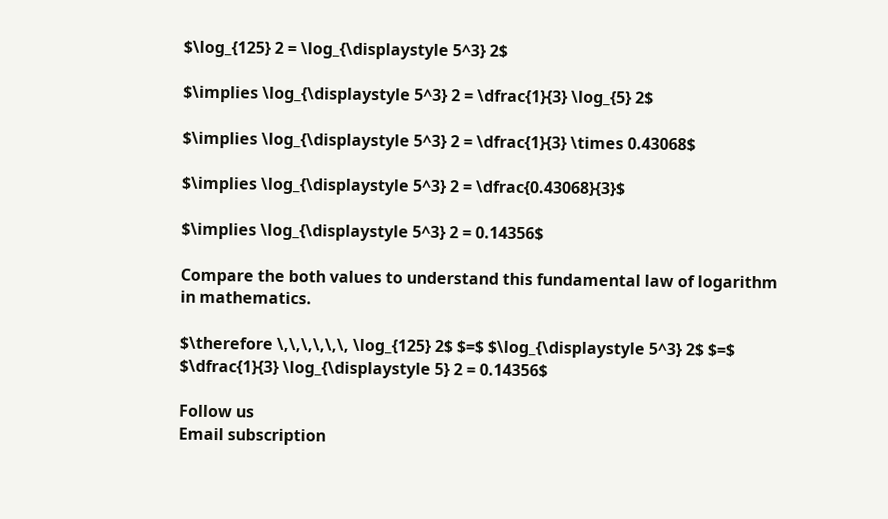$\log_{125} 2 = \log_{\displaystyle 5^3} 2$

$\implies \log_{\displaystyle 5^3} 2 = \dfrac{1}{3} \log_{5} 2$

$\implies \log_{\displaystyle 5^3} 2 = \dfrac{1}{3} \times 0.43068$

$\implies \log_{\displaystyle 5^3} 2 = \dfrac{0.43068}{3}$

$\implies \log_{\displaystyle 5^3} 2 = 0.14356$

Compare the both values to understand this fundamental law of logarithm in mathematics.

$\therefore \,\,\,\,\,\, \log_{125} 2$ $=$ $\log_{\displaystyle 5^3} 2$ $=$ $\dfrac{1}{3} \log_{\displaystyle 5} 2 = 0.14356$

Follow us
Email subscription